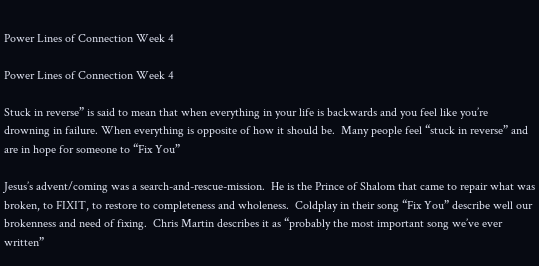Power Lines of Connection Week 4

Power Lines of Connection Week 4

Stuck in reverse” is said to mean that when everything in your life is backwards and you feel like you’re drowning in failure. When everything is opposite of how it should be.  Many people feel “stuck in reverse” and are in hope for someone to “Fix You”

Jesus’s advent/coming was a search-and-rescue-mission.  He is the Prince of Shalom that came to repair what was broken, to FIXIT, to restore to completeness and wholeness.  Coldplay in their song “Fix You” describe well our brokenness and need of fixing.  Chris Martin describes it as “probably the most important song we’ve ever written”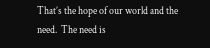That’s the hope of our world and the need.  The need is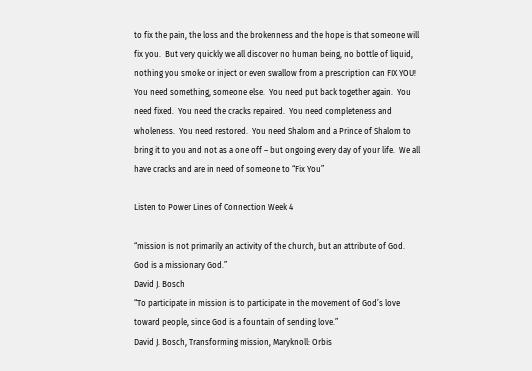to fix the pain, the loss and the brokenness and the hope is that someone will fix you.  But very quickly we all discover no human being, no bottle of liquid, nothing you smoke or inject or even swallow from a prescription can FIX YOU!  You need something, someone else.  You need put back together again.  You need fixed.  You need the cracks repaired.  You need completeness and wholeness.  You need restored.  You need Shalom and a Prince of Shalom to bring it to you and not as a one off – but ongoing every day of your life.  We all have cracks and are in need of someone to “Fix You”

Listen to Power Lines of Connection Week 4

“mission is not primarily an activity of the church, but an attribute of God. God is a missionary God.”
David J. Bosch
“To participate in mission is to participate in the movement of God’s love toward people, since God is a fountain of sending love.”
David J. Bosch, Transforming mission, Maryknoll: Orbis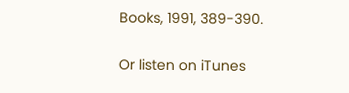Books, 1991, 389-390.

Or listen on iTunes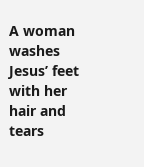A woman washes Jesus’ feet with her hair and tears